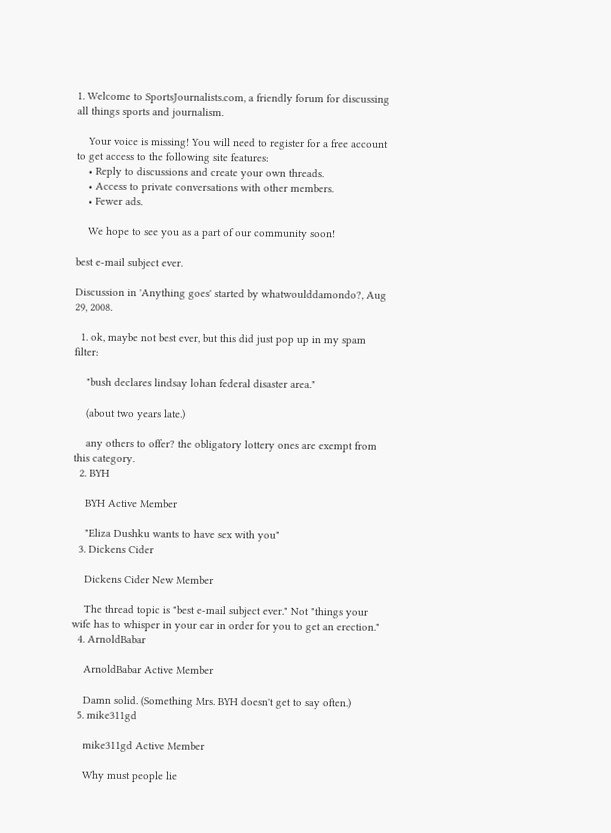1. Welcome to SportsJournalists.com, a friendly forum for discussing all things sports and journalism.

    Your voice is missing! You will need to register for a free account to get access to the following site features:
    • Reply to discussions and create your own threads.
    • Access to private conversations with other members.
    • Fewer ads.

    We hope to see you as a part of our community soon!

best e-mail subject ever.

Discussion in 'Anything goes' started by whatwoulddamondo?, Aug 29, 2008.

  1. ok, maybe not best ever, but this did just pop up in my spam filter:

    "bush declares lindsay lohan federal disaster area."

    (about two years late.)

    any others to offer? the obligatory lottery ones are exempt from this category.
  2. BYH

    BYH Active Member

    "Eliza Dushku wants to have sex with you"
  3. Dickens Cider

    Dickens Cider New Member

    The thread topic is "best e-mail subject ever." Not "things your wife has to whisper in your ear in order for you to get an erection."
  4. ArnoldBabar

    ArnoldBabar Active Member

    Damn solid. (Something Mrs. BYH doesn't get to say often.)
  5. mike311gd

    mike311gd Active Member

    Why must people lie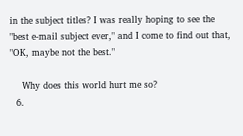in the subject titles? I was really hoping to see the "best e-mail subject ever," and I come to find out that, "OK, maybe not the best."

    Why does this world hurt me so?
  6.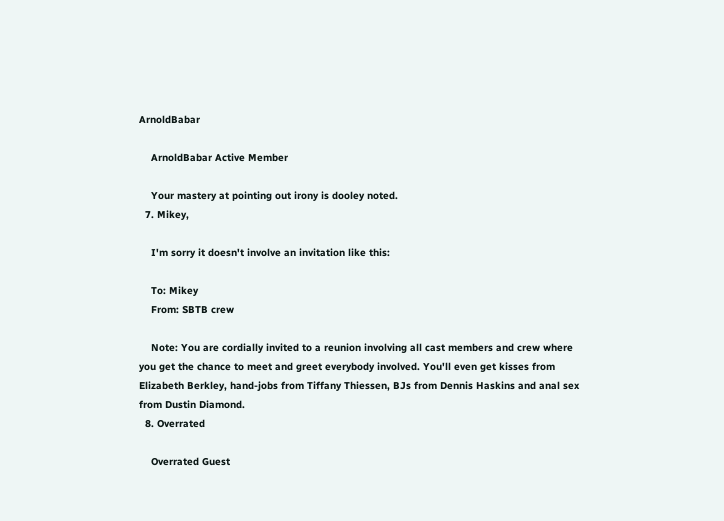ArnoldBabar

    ArnoldBabar Active Member

    Your mastery at pointing out irony is dooley noted.
  7. Mikey,

    I'm sorry it doesn't involve an invitation like this:

    To: Mikey
    From: SBTB crew

    Note: You are cordially invited to a reunion involving all cast members and crew where you get the chance to meet and greet everybody involved. You'll even get kisses from Elizabeth Berkley, hand-jobs from Tiffany Thiessen, BJs from Dennis Haskins and anal sex from Dustin Diamond.
  8. Overrated

    Overrated Guest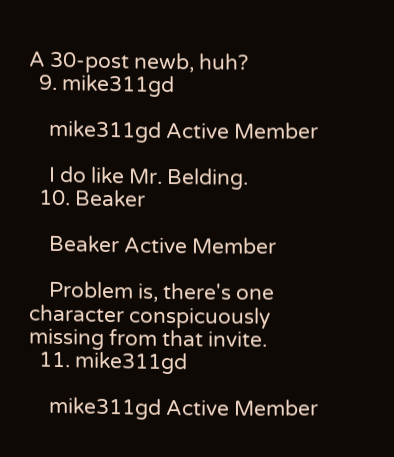A 30-post newb, huh?
  9. mike311gd

    mike311gd Active Member

    I do like Mr. Belding.
  10. Beaker

    Beaker Active Member

    Problem is, there's one character conspicuously missing from that invite.
  11. mike311gd

    mike311gd Active Member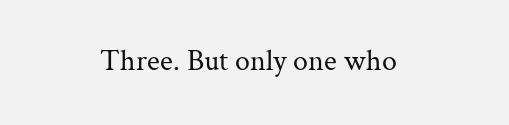Three. But only one who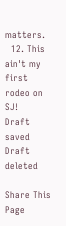matters.
  12. This ain't my first rodeo on SJ!
Draft saved Draft deleted

Share This Page